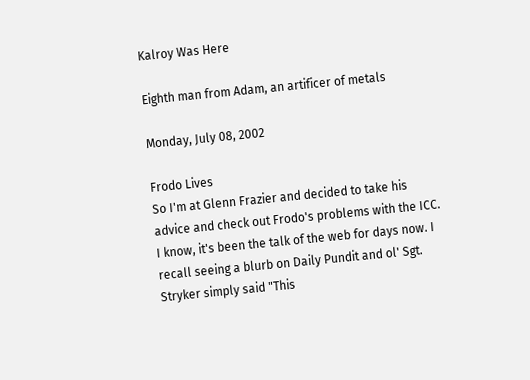Kalroy Was Here

Eighth man from Adam, an artificer of metals

Monday, July 08, 2002

Frodo Lives
So I'm at Glenn Frazier and decided to take his advice and check out Frodo's problems with the ICC. I know, it's been the talk of the web for days now. I recall seeing a blurb on Daily Pundit and ol' Sgt. Stryker simply said "This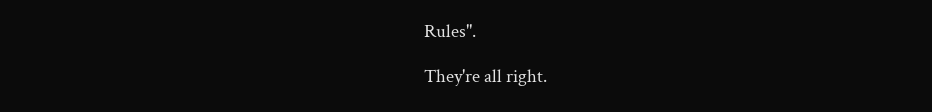Rules".

They're all right.